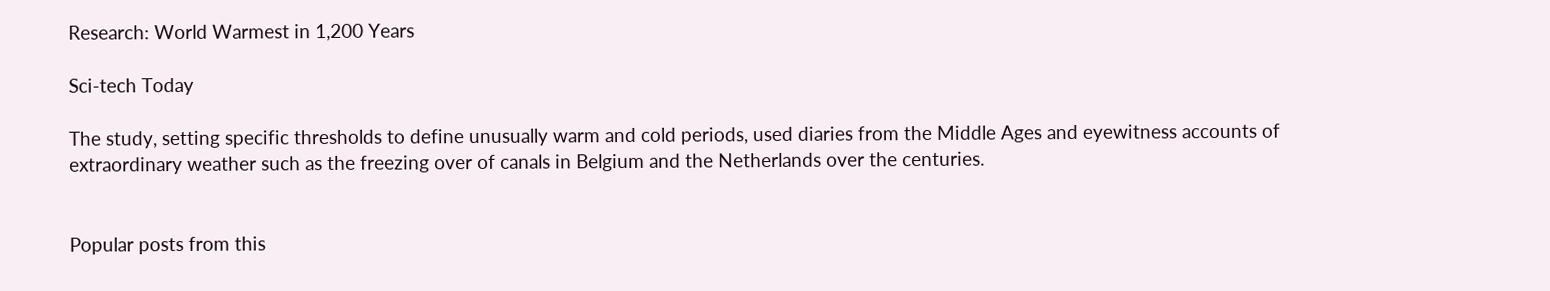Research: World Warmest in 1,200 Years

Sci-tech Today

The study, setting specific thresholds to define unusually warm and cold periods, used diaries from the Middle Ages and eyewitness accounts of extraordinary weather such as the freezing over of canals in Belgium and the Netherlands over the centuries.


Popular posts from this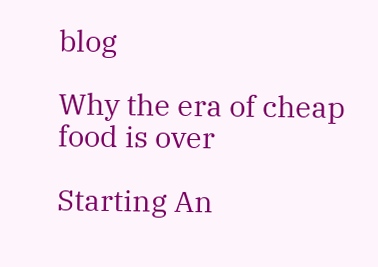blog

Why the era of cheap food is over

Starting An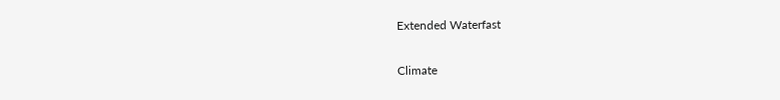Extended Waterfast

Climate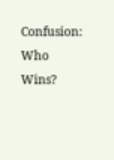Confusion: Who Wins?